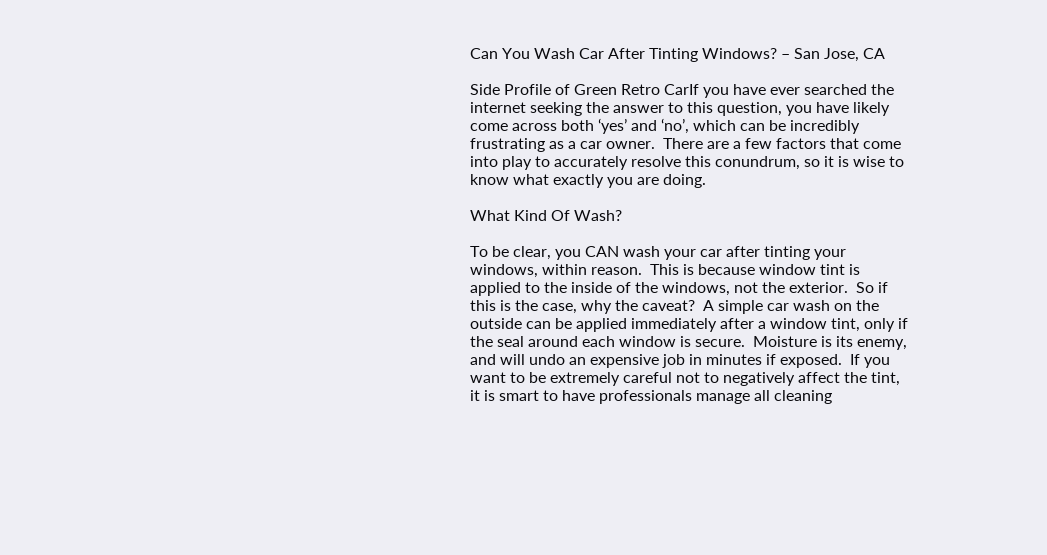Can You Wash Car After Tinting Windows? – San Jose, CA

Side Profile of Green Retro CarIf you have ever searched the internet seeking the answer to this question, you have likely come across both ‘yes’ and ‘no’, which can be incredibly frustrating as a car owner.  There are a few factors that come into play to accurately resolve this conundrum, so it is wise to know what exactly you are doing.

What Kind Of Wash?

To be clear, you CAN wash your car after tinting your windows, within reason.  This is because window tint is applied to the inside of the windows, not the exterior.  So if this is the case, why the caveat?  A simple car wash on the outside can be applied immediately after a window tint, only if the seal around each window is secure.  Moisture is its enemy, and will undo an expensive job in minutes if exposed.  If you want to be extremely careful not to negatively affect the tint, it is smart to have professionals manage all cleaning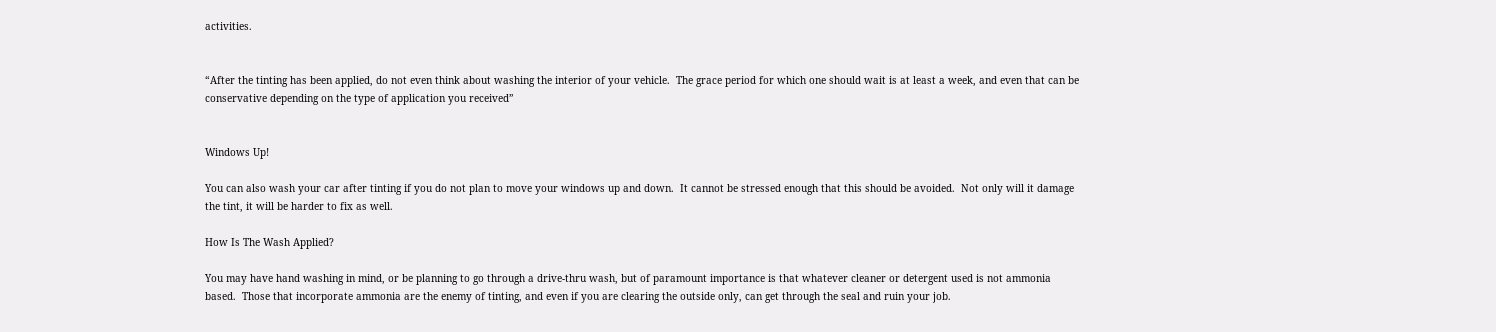activities.


“After the tinting has been applied, do not even think about washing the interior of your vehicle.  The grace period for which one should wait is at least a week, and even that can be conservative depending on the type of application you received”


Windows Up!

You can also wash your car after tinting if you do not plan to move your windows up and down.  It cannot be stressed enough that this should be avoided.  Not only will it damage the tint, it will be harder to fix as well.

How Is The Wash Applied?

You may have hand washing in mind, or be planning to go through a drive-thru wash, but of paramount importance is that whatever cleaner or detergent used is not ammonia based.  Those that incorporate ammonia are the enemy of tinting, and even if you are clearing the outside only, can get through the seal and ruin your job.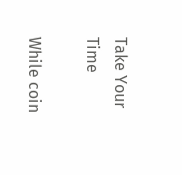Take Your Time

While coin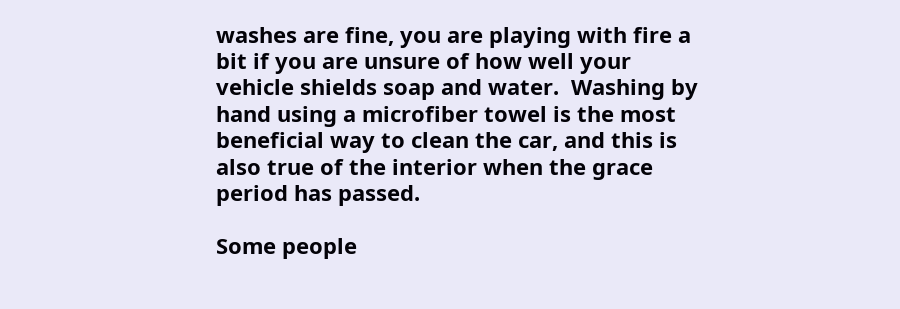washes are fine, you are playing with fire a bit if you are unsure of how well your vehicle shields soap and water.  Washing by hand using a microfiber towel is the most beneficial way to clean the car, and this is also true of the interior when the grace period has passed.

Some people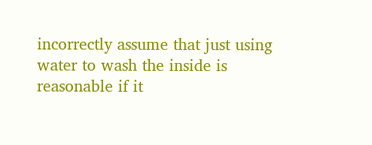incorrectly assume that just using water to wash the inside is reasonable if it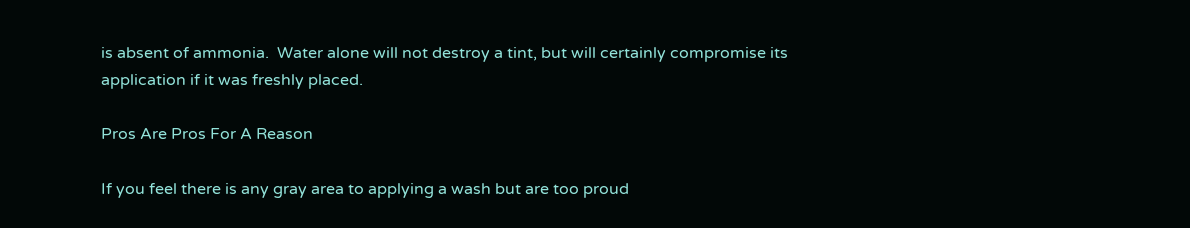is absent of ammonia.  Water alone will not destroy a tint, but will certainly compromise its application if it was freshly placed.

Pros Are Pros For A Reason

If you feel there is any gray area to applying a wash but are too proud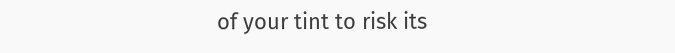of your tint to risk its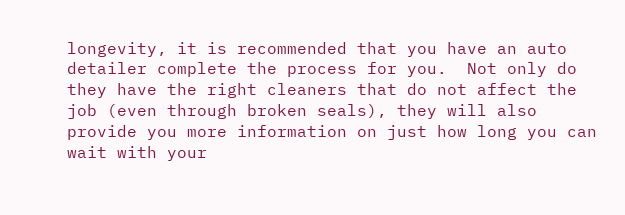longevity, it is recommended that you have an auto detailer complete the process for you.  Not only do they have the right cleaners that do not affect the job (even through broken seals), they will also provide you more information on just how long you can wait with your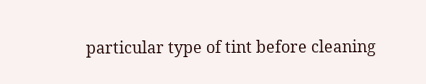particular type of tint before cleaning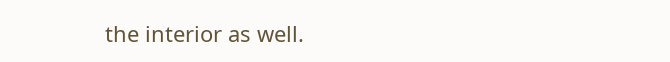the interior as well.